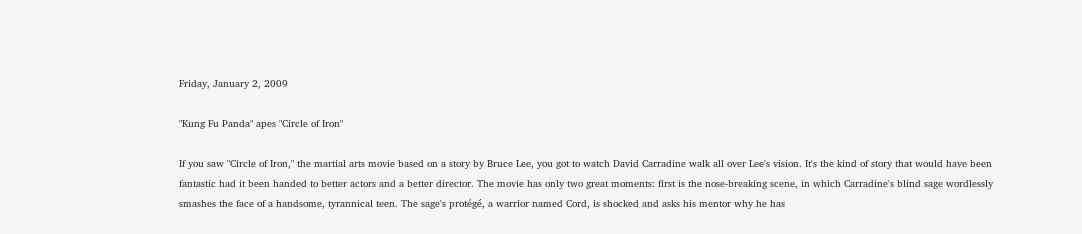Friday, January 2, 2009

"Kung Fu Panda" apes "Circle of Iron"

If you saw "Circle of Iron," the martial arts movie based on a story by Bruce Lee, you got to watch David Carradine walk all over Lee's vision. It's the kind of story that would have been fantastic had it been handed to better actors and a better director. The movie has only two great moments: first is the nose-breaking scene, in which Carradine's blind sage wordlessly smashes the face of a handsome, tyrannical teen. The sage's protégé, a warrior named Cord, is shocked and asks his mentor why he has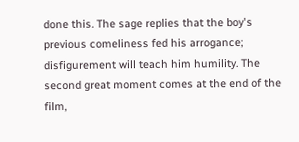done this. The sage replies that the boy's previous comeliness fed his arrogance; disfigurement will teach him humility. The second great moment comes at the end of the film,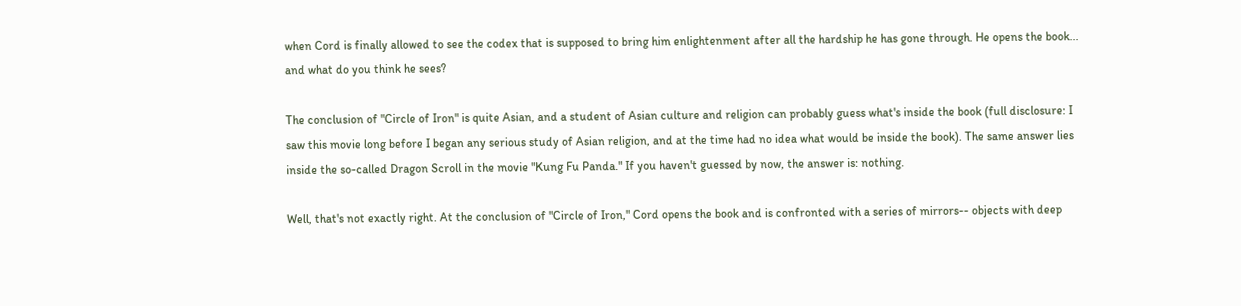when Cord is finally allowed to see the codex that is supposed to bring him enlightenment after all the hardship he has gone through. He opens the book... and what do you think he sees?

The conclusion of "Circle of Iron" is quite Asian, and a student of Asian culture and religion can probably guess what's inside the book (full disclosure: I saw this movie long before I began any serious study of Asian religion, and at the time had no idea what would be inside the book). The same answer lies inside the so-called Dragon Scroll in the movie "Kung Fu Panda." If you haven't guessed by now, the answer is: nothing.

Well, that's not exactly right. At the conclusion of "Circle of Iron," Cord opens the book and is confronted with a series of mirrors-- objects with deep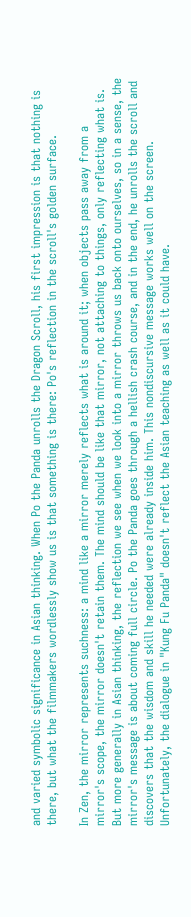and varied symbolic significance in Asian thinking. When Po the Panda unrolls the Dragon Scroll, his first impression is that nothing is there, but what the filmmakers wordlessly show us is that something is there: Po's reflection in the scroll's golden surface.

In Zen, the mirror represents suchness: a mind like a mirror merely reflects what is around it; when objects pass away from a mirror's scope, the mirror doesn't retain them. The mind should be like that mirror, not attaching to things, only reflecting what is. But more generally in Asian thinking, the reflection we see when we look into a mirror throws us back onto ourselves, so in a sense, the mirror's message is about coming full circle. Po the Panda goes through a hellish crash course, and in the end, he unrolls the scroll and discovers that the wisdom and skill he needed were already inside him. This nondiscursive message works well on the screen. Unfortunately, the dialogue in "Kung Fu Panda" doesn't reflect the Asian teaching as well as it could have.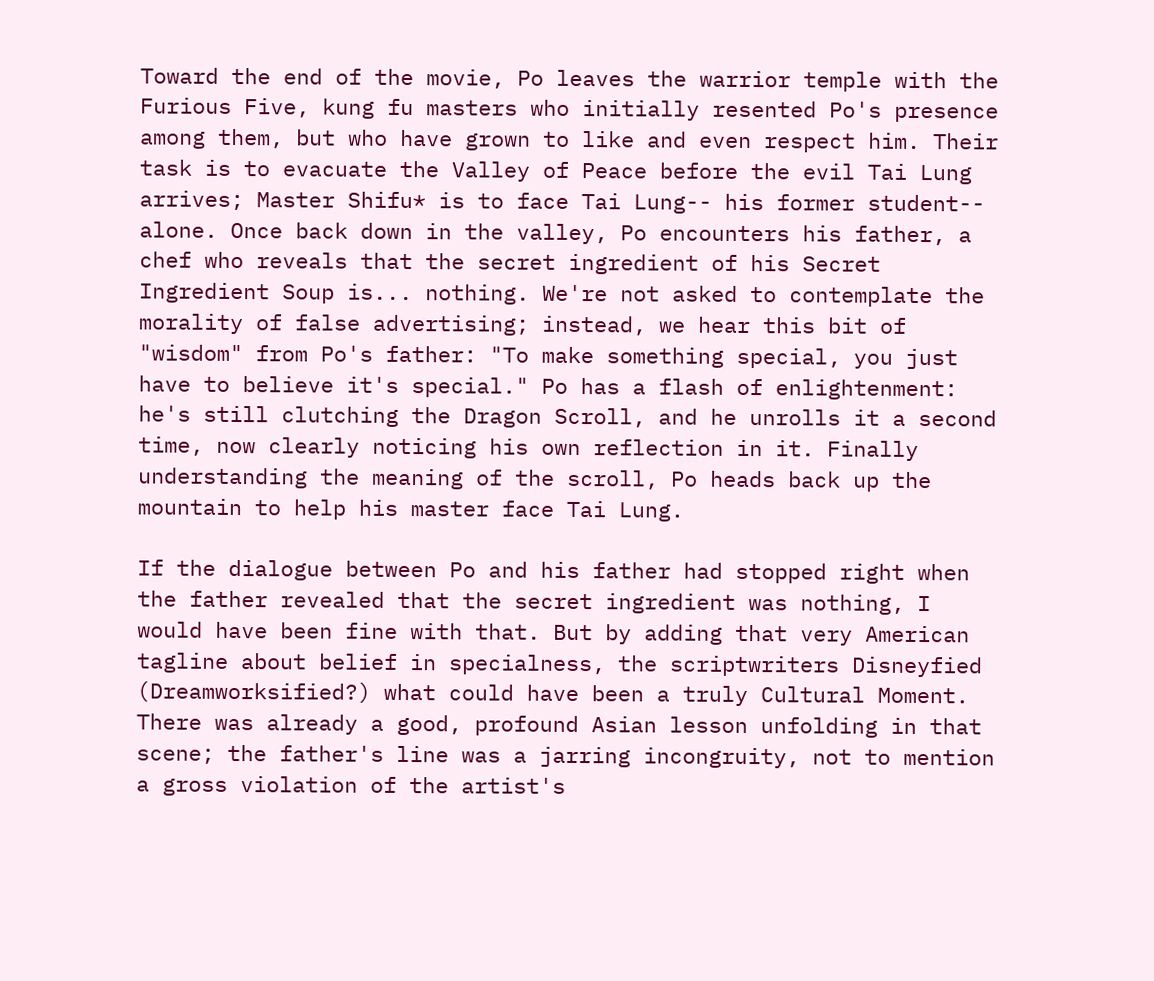Toward the end of the movie, Po leaves the warrior temple with the Furious Five, kung fu masters who initially resented Po's presence among them, but who have grown to like and even respect him. Their task is to evacuate the Valley of Peace before the evil Tai Lung arrives; Master Shifu* is to face Tai Lung-- his former student-- alone. Once back down in the valley, Po encounters his father, a chef who reveals that the secret ingredient of his Secret Ingredient Soup is... nothing. We're not asked to contemplate the morality of false advertising; instead, we hear this bit of "wisdom" from Po's father: "To make something special, you just have to believe it's special." Po has a flash of enlightenment: he's still clutching the Dragon Scroll, and he unrolls it a second time, now clearly noticing his own reflection in it. Finally understanding the meaning of the scroll, Po heads back up the mountain to help his master face Tai Lung.

If the dialogue between Po and his father had stopped right when the father revealed that the secret ingredient was nothing, I would have been fine with that. But by adding that very American tagline about belief in specialness, the scriptwriters Disneyfied (Dreamworksified?) what could have been a truly Cultural Moment. There was already a good, profound Asian lesson unfolding in that scene; the father's line was a jarring incongruity, not to mention a gross violation of the artist's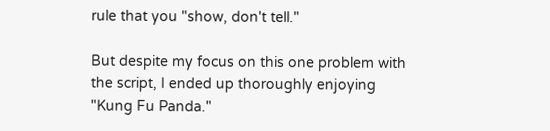rule that you "show, don't tell."

But despite my focus on this one problem with the script, I ended up thoroughly enjoying "Kung Fu Panda."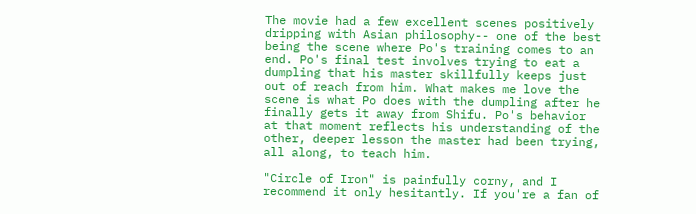The movie had a few excellent scenes positively dripping with Asian philosophy-- one of the best being the scene where Po's training comes to an end. Po's final test involves trying to eat a dumpling that his master skillfully keeps just out of reach from him. What makes me love the scene is what Po does with the dumpling after he finally gets it away from Shifu. Po's behavior at that moment reflects his understanding of the other, deeper lesson the master had been trying, all along, to teach him.

"Circle of Iron" is painfully corny, and I recommend it only hesitantly. If you're a fan of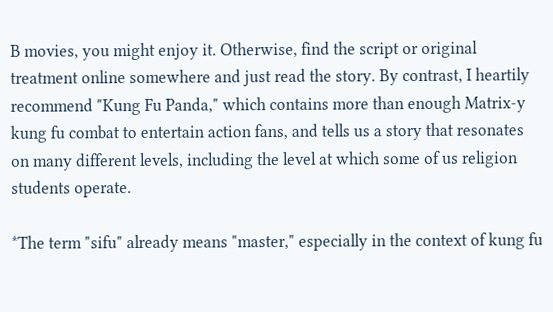B movies, you might enjoy it. Otherwise, find the script or original treatment online somewhere and just read the story. By contrast, I heartily recommend "Kung Fu Panda," which contains more than enough Matrix-y kung fu combat to entertain action fans, and tells us a story that resonates on many different levels, including the level at which some of us religion students operate.

*The term "sifu" already means "master," especially in the context of kung fu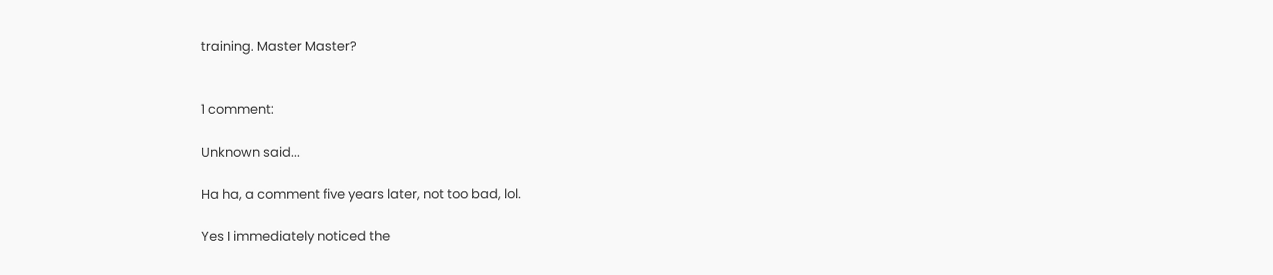training. Master Master?


1 comment:

Unknown said...

Ha ha, a comment five years later, not too bad, lol.

Yes I immediately noticed the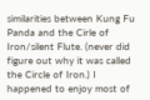similarities between Kung Fu Panda and the Cirle of Iron/silent Flute. (never did figure out why it was called the Circle of Iron.) I happened to enjoy most of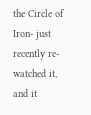the Circle of Iron- just recently re-watched it, and it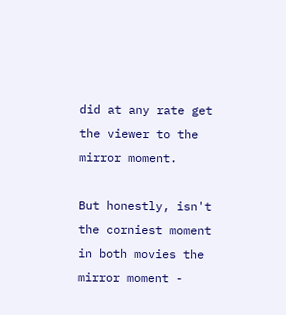did at any rate get the viewer to the mirror moment.

But honestly, isn't the corniest moment in both movies the mirror moment -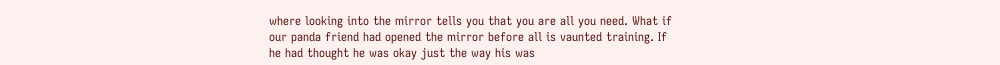where looking into the mirror tells you that you are all you need. What if our panda friend had opened the mirror before all is vaunted training. If he had thought he was okay just the way his was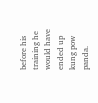before his training he would have ended up kung pow panda.